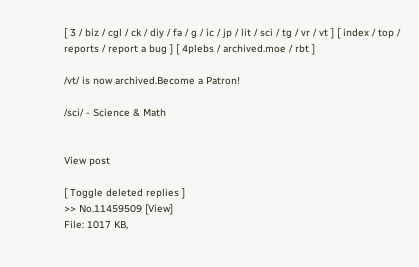[ 3 / biz / cgl / ck / diy / fa / g / ic / jp / lit / sci / tg / vr / vt ] [ index / top / reports / report a bug ] [ 4plebs / archived.moe / rbt ]

/vt/ is now archived.Become a Patron!

/sci/ - Science & Math


View post

[ Toggle deleted replies ]
>> No.11459509 [View]
File: 1017 KB,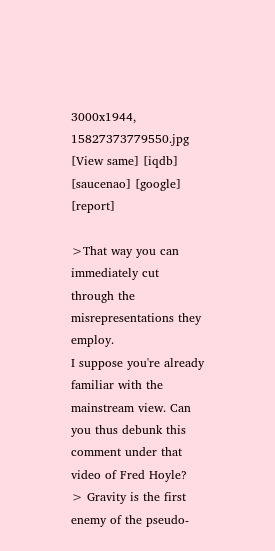3000x1944, 15827373779550.jpg [View same] [iqdb] [saucenao] [google] [report]

>That way you can immediately cut through the misrepresentations they employ.
I suppose you're already familiar with the mainstream view. Can you thus debunk this comment under that video of Fred Hoyle?
> Gravity is the first enemy of the pseudo-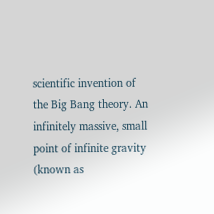scientific invention of the Big Bang theory. An infinitely massive, small point of infinite gravity (known as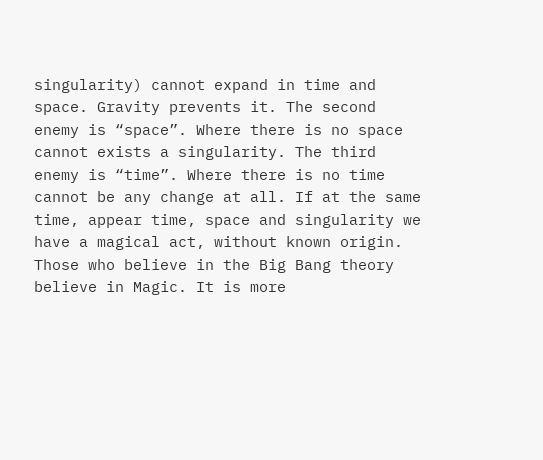singularity) cannot expand in time and space. Gravity prevents it. The second enemy is “space”. Where there is no space cannot exists a singularity. The third enemy is “time”. Where there is no time cannot be any change at all. If at the same time, appear time, space and singularity we have a magical act, without known origin. Those who believe in the Big Bang theory believe in Magic. It is more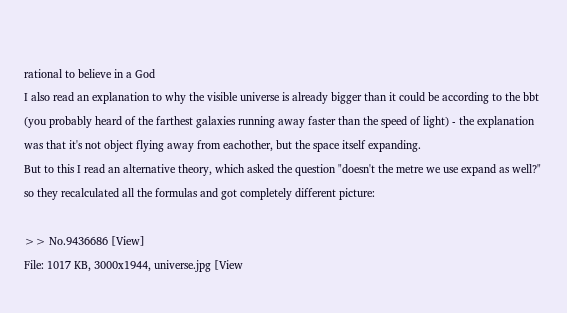rational to believe in a God
I also read an explanation to why the visible universe is already bigger than it could be according to the bbt (you probably heard of the farthest galaxies running away faster than the speed of light) - the explanation was that it's not object flying away from eachother, but the space itself expanding.
But to this I read an alternative theory, which asked the question "doesn't the metre we use expand as well?" so they recalculated all the formulas and got completely different picture:

>> No.9436686 [View]
File: 1017 KB, 3000x1944, universe.jpg [View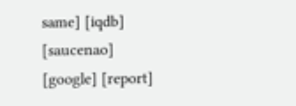same] [iqdb] [saucenao] [google] [report]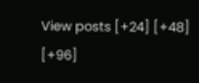View posts [+24] [+48] [+96]